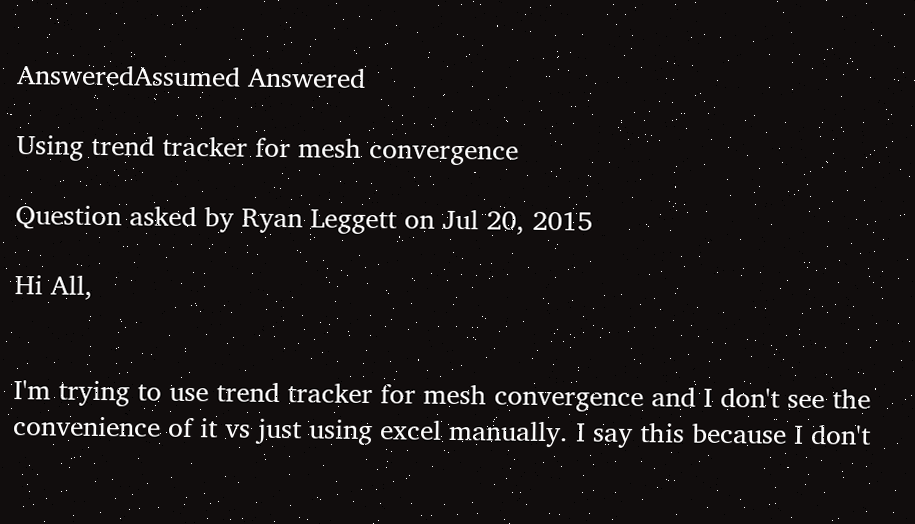AnsweredAssumed Answered

Using trend tracker for mesh convergence

Question asked by Ryan Leggett on Jul 20, 2015

Hi All,


I'm trying to use trend tracker for mesh convergence and I don't see the convenience of it vs just using excel manually. I say this because I don't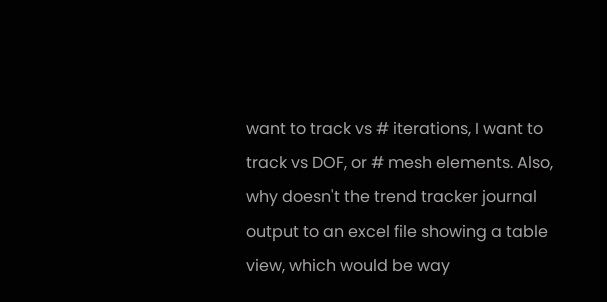want to track vs # iterations, I want to track vs DOF, or # mesh elements. Also, why doesn't the trend tracker journal output to an excel file showing a table view, which would be way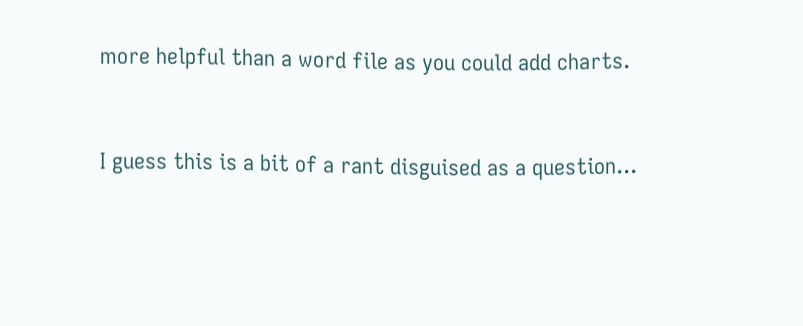more helpful than a word file as you could add charts.


I guess this is a bit of a rant disguised as a question...